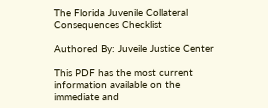The Florida Juvenile Collateral Consequences Checklist

Authored By: Juveile Justice Center

This PDF has the most current information available on the immediate and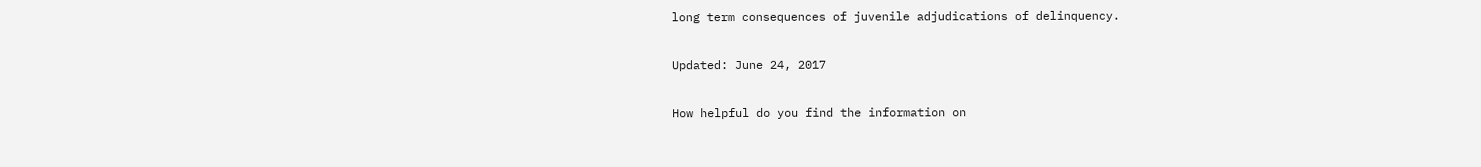long term consequences of juvenile adjudications of delinquency.

Updated: June 24, 2017

How helpful do you find the information on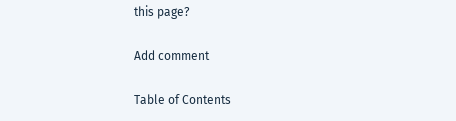this page?

Add comment

Table of Contents